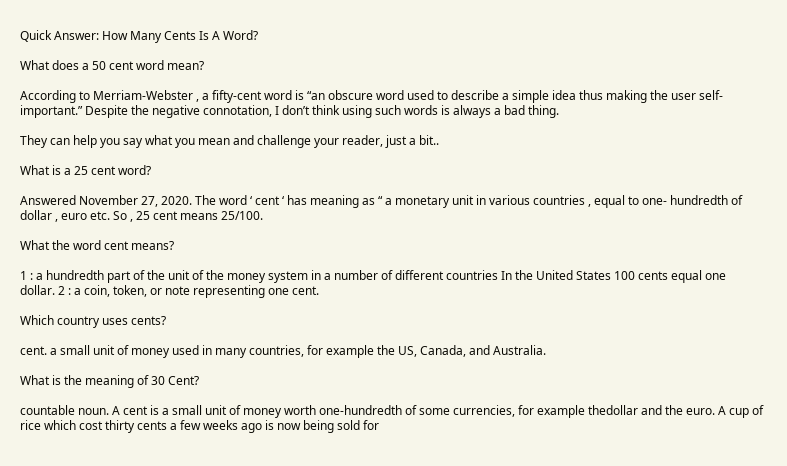Quick Answer: How Many Cents Is A Word?

What does a 50 cent word mean?

According to Merriam-Webster , a fifty-cent word is “an obscure word used to describe a simple idea thus making the user self-important.” Despite the negative connotation, I don’t think using such words is always a bad thing.

They can help you say what you mean and challenge your reader, just a bit..

What is a 25 cent word?

Answered November 27, 2020. The word ‘ cent ‘ has meaning as “ a monetary unit in various countries , equal to one- hundredth of dollar , euro etc. So , 25 cent means 25/100.

What the word cent means?

1 : a hundredth part of the unit of the money system in a number of different countries In the United States 100 cents equal one dollar. 2 : a coin, token, or note representing one cent.

Which country uses cents?

cent. a small unit of money used in many countries, for example the US, Canada, and Australia.

What is the meaning of 30 Cent?

countable noun. A cent is a small unit of money worth one-hundredth of some currencies, for example thedollar and the euro. A cup of rice which cost thirty cents a few weeks ago is now being sold for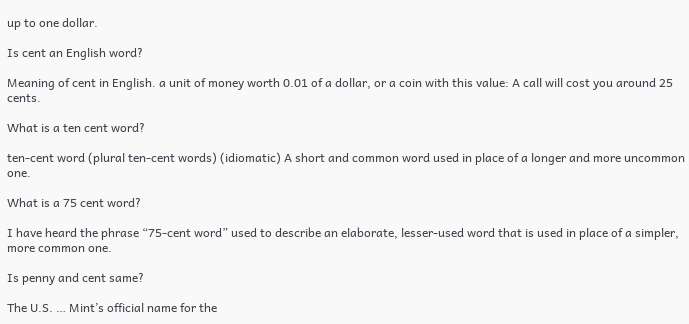up to one dollar.

Is cent an English word?

Meaning of cent in English. a unit of money worth 0.01 of a dollar, or a coin with this value: A call will cost you around 25 cents.

What is a ten cent word?

ten-cent word (plural ten-cent words) (idiomatic) A short and common word used in place of a longer and more uncommon one.

What is a 75 cent word?

I have heard the phrase “75-cent word” used to describe an elaborate, lesser-used word that is used in place of a simpler, more common one.

Is penny and cent same?

The U.S. … Mint’s official name for the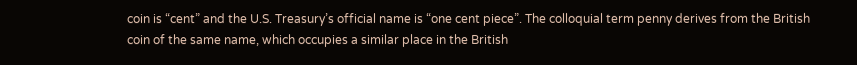coin is “cent” and the U.S. Treasury’s official name is “one cent piece”. The colloquial term penny derives from the British coin of the same name, which occupies a similar place in the British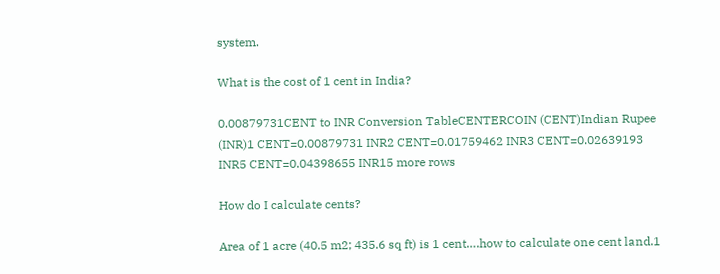system.

What is the cost of 1 cent in India?

0.00879731CENT to INR Conversion TableCENTERCOIN (CENT)Indian Rupee (INR)1 CENT=0.00879731 INR2 CENT=0.01759462 INR3 CENT=0.02639193 INR5 CENT=0.04398655 INR15 more rows

How do I calculate cents?

Area of 1 acre (40.5 m2; 435.6 sq ft) is 1 cent….how to calculate one cent land.1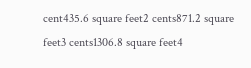cent435.6 square feet2 cents871.2 square feet3 cents1306.8 square feet4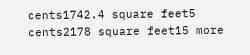cents1742.4 square feet5 cents2178 square feet15 more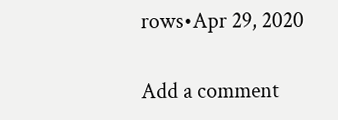rows•Apr 29, 2020

Add a comment